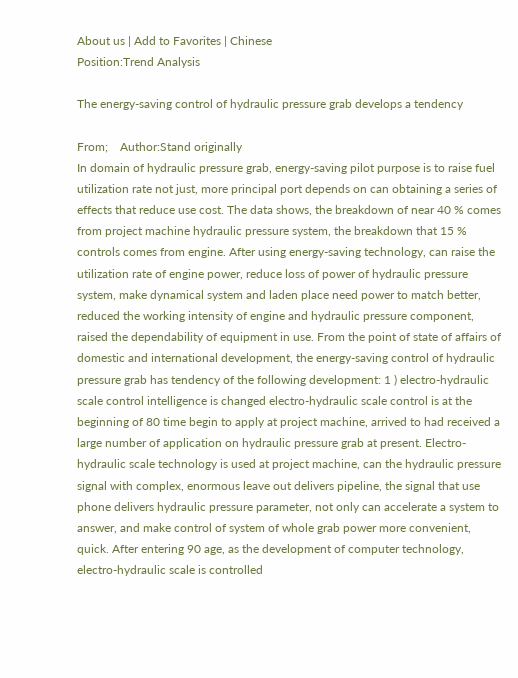About us | Add to Favorites | Chinese
Position:Trend Analysis

The energy-saving control of hydraulic pressure grab develops a tendency

From;    Author:Stand originally
In domain of hydraulic pressure grab, energy-saving pilot purpose is to raise fuel utilization rate not just, more principal port depends on can obtaining a series of effects that reduce use cost. The data shows, the breakdown of near 40 % comes from project machine hydraulic pressure system, the breakdown that 15 % controls comes from engine. After using energy-saving technology, can raise the utilization rate of engine power, reduce loss of power of hydraulic pressure system, make dynamical system and laden place need power to match better, reduced the working intensity of engine and hydraulic pressure component, raised the dependability of equipment in use. From the point of state of affairs of domestic and international development, the energy-saving control of hydraulic pressure grab has tendency of the following development: 1 ) electro-hydraulic scale control intelligence is changed electro-hydraulic scale control is at the beginning of 80 time begin to apply at project machine, arrived to had received a large number of application on hydraulic pressure grab at present. Electro-hydraulic scale technology is used at project machine, can the hydraulic pressure signal with complex, enormous leave out delivers pipeline, the signal that use phone delivers hydraulic pressure parameter, not only can accelerate a system to answer, and make control of system of whole grab power more convenient, quick. After entering 90 age, as the development of computer technology, electro-hydraulic scale is controlled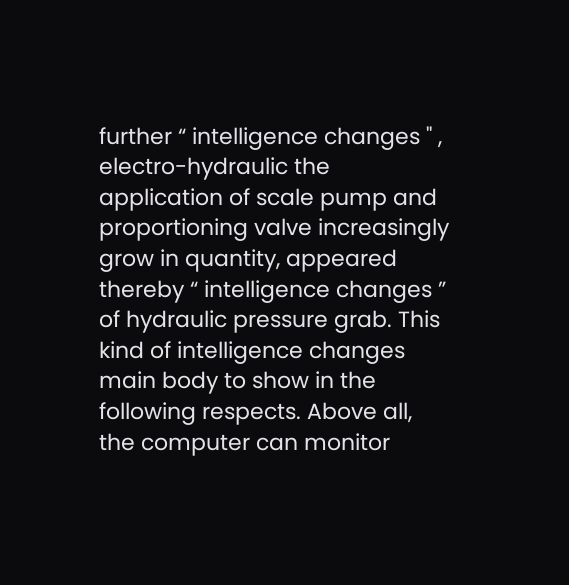further “ intelligence changes " , electro-hydraulic the application of scale pump and proportioning valve increasingly grow in quantity, appeared thereby “ intelligence changes ” of hydraulic pressure grab. This kind of intelligence changes main body to show in the following respects. Above all, the computer can monitor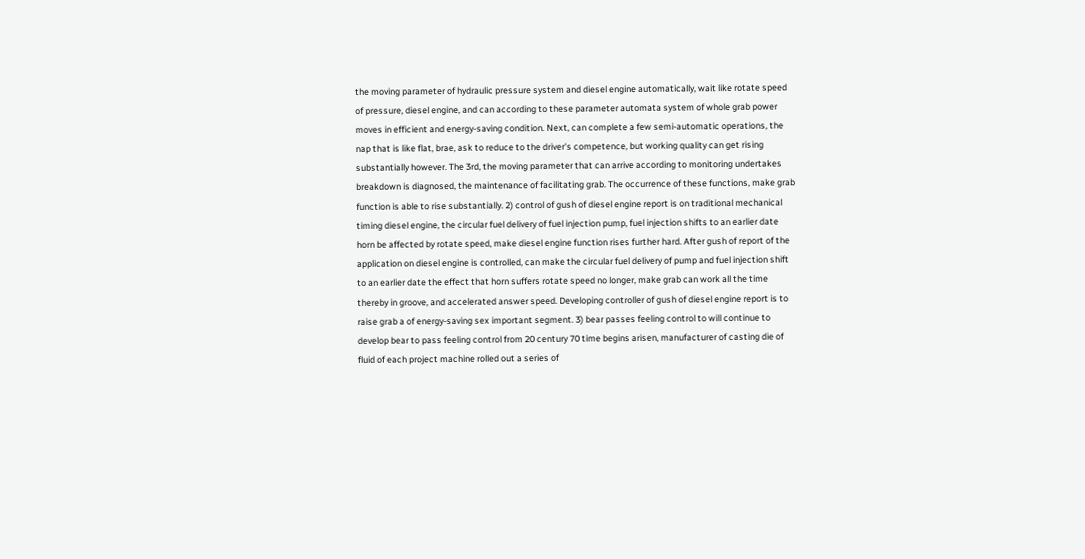the moving parameter of hydraulic pressure system and diesel engine automatically, wait like rotate speed of pressure, diesel engine, and can according to these parameter automata system of whole grab power moves in efficient and energy-saving condition. Next, can complete a few semi-automatic operations, the nap that is like flat, brae, ask to reduce to the driver's competence, but working quality can get rising substantially however. The 3rd, the moving parameter that can arrive according to monitoring undertakes breakdown is diagnosed, the maintenance of facilitating grab. The occurrence of these functions, make grab function is able to rise substantially. 2) control of gush of diesel engine report is on traditional mechanical timing diesel engine, the circular fuel delivery of fuel injection pump, fuel injection shifts to an earlier date horn be affected by rotate speed, make diesel engine function rises further hard. After gush of report of the application on diesel engine is controlled, can make the circular fuel delivery of pump and fuel injection shift to an earlier date the effect that horn suffers rotate speed no longer, make grab can work all the time thereby in groove, and accelerated answer speed. Developing controller of gush of diesel engine report is to raise grab a of energy-saving sex important segment. 3) bear passes feeling control to will continue to develop bear to pass feeling control from 20 century 70 time begins arisen, manufacturer of casting die of fluid of each project machine rolled out a series of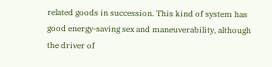related goods in succession. This kind of system has good energy-saving sex and maneuverability, although the driver of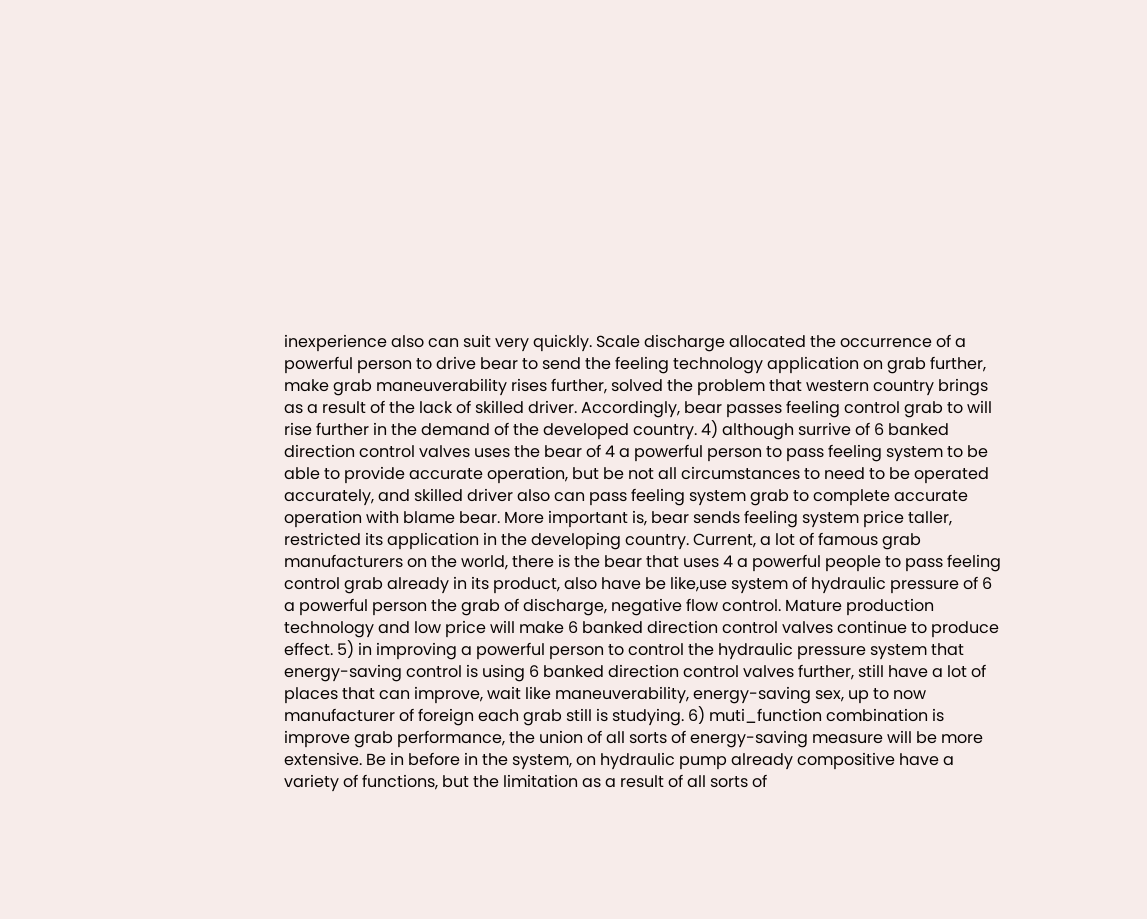inexperience also can suit very quickly. Scale discharge allocated the occurrence of a powerful person to drive bear to send the feeling technology application on grab further, make grab maneuverability rises further, solved the problem that western country brings as a result of the lack of skilled driver. Accordingly, bear passes feeling control grab to will rise further in the demand of the developed country. 4) although surrive of 6 banked direction control valves uses the bear of 4 a powerful person to pass feeling system to be able to provide accurate operation, but be not all circumstances to need to be operated accurately, and skilled driver also can pass feeling system grab to complete accurate operation with blame bear. More important is, bear sends feeling system price taller, restricted its application in the developing country. Current, a lot of famous grab manufacturers on the world, there is the bear that uses 4 a powerful people to pass feeling control grab already in its product, also have be like,use system of hydraulic pressure of 6 a powerful person the grab of discharge, negative flow control. Mature production technology and low price will make 6 banked direction control valves continue to produce effect. 5) in improving a powerful person to control the hydraulic pressure system that energy-saving control is using 6 banked direction control valves further, still have a lot of places that can improve, wait like maneuverability, energy-saving sex, up to now manufacturer of foreign each grab still is studying. 6) muti_function combination is improve grab performance, the union of all sorts of energy-saving measure will be more extensive. Be in before in the system, on hydraulic pump already compositive have a variety of functions, but the limitation as a result of all sorts of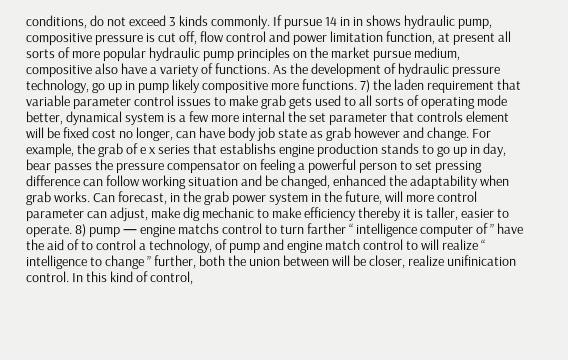conditions, do not exceed 3 kinds commonly. If pursue 14 in in shows hydraulic pump, compositive pressure is cut off, flow control and power limitation function, at present all sorts of more popular hydraulic pump principles on the market pursue medium, compositive also have a variety of functions. As the development of hydraulic pressure technology, go up in pump likely compositive more functions. 7) the laden requirement that variable parameter control issues to make grab gets used to all sorts of operating mode better, dynamical system is a few more internal the set parameter that controls element will be fixed cost no longer, can have body job state as grab however and change. For example, the grab of e x series that establishs engine production stands to go up in day, bear passes the pressure compensator on feeling a powerful person to set pressing difference can follow working situation and be changed, enhanced the adaptability when grab works. Can forecast, in the grab power system in the future, will more control parameter can adjust, make dig mechanic to make efficiency thereby it is taller, easier to operate. 8) pump — engine matchs control to turn farther “ intelligence computer of ” have the aid of to control a technology, of pump and engine match control to will realize “ intelligence to change ” further, both the union between will be closer, realize unifinication control. In this kind of control,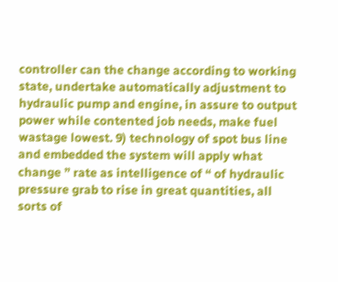controller can the change according to working state, undertake automatically adjustment to hydraulic pump and engine, in assure to output power while contented job needs, make fuel wastage lowest. 9) technology of spot bus line and embedded the system will apply what change ” rate as intelligence of “ of hydraulic pressure grab to rise in great quantities, all sorts of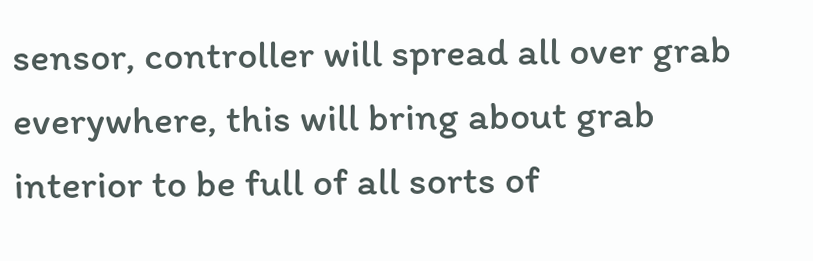sensor, controller will spread all over grab everywhere, this will bring about grab interior to be full of all sorts of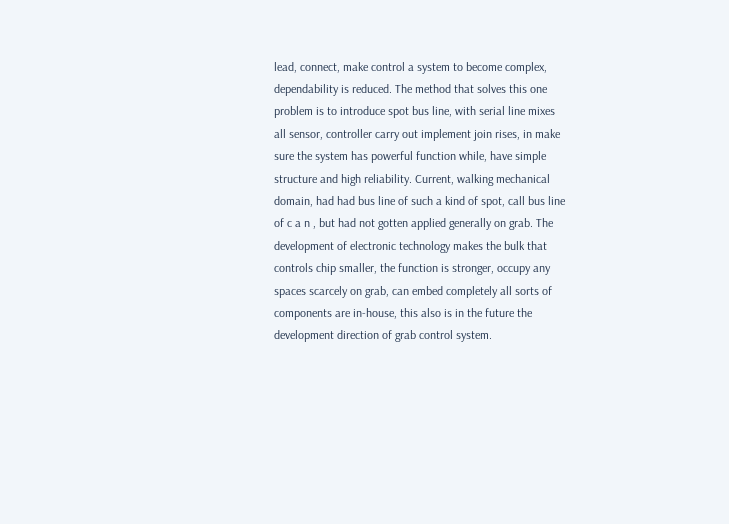lead, connect, make control a system to become complex, dependability is reduced. The method that solves this one problem is to introduce spot bus line, with serial line mixes all sensor, controller carry out implement join rises, in make sure the system has powerful function while, have simple structure and high reliability. Current, walking mechanical domain, had had bus line of such a kind of spot, call bus line of c a n , but had not gotten applied generally on grab. The development of electronic technology makes the bulk that controls chip smaller, the function is stronger, occupy any spaces scarcely on grab, can embed completely all sorts of components are in-house, this also is in the future the development direction of grab control system.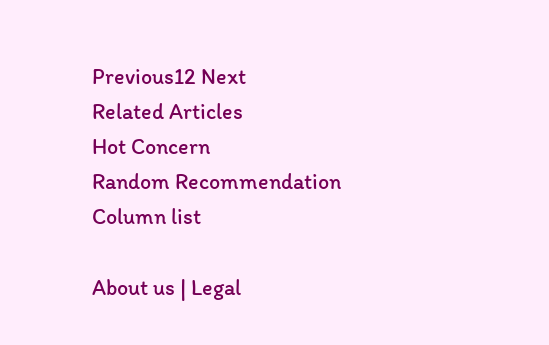Previous12 Next
Related Articles
Hot Concern
Random Recommendation
Column list

About us | Legal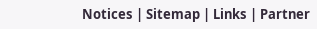Notices | Sitemap | Links | Partner